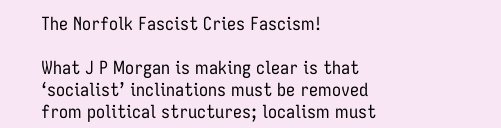The Norfolk Fascist Cries Fascism!

What J P Morgan is making clear is that ‘socialist’ inclinations must be removed from political structures; localism must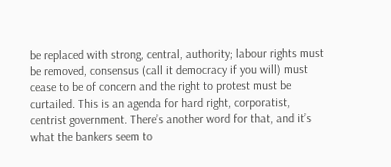be replaced with strong, central, authority; labour rights must be removed, consensus (call it democracy if you will) must cease to be of concern and the right to protest must be curtailed. This is an agenda for hard right, corporatist, centrist government. There’s another word for that, and it’s what the bankers seem to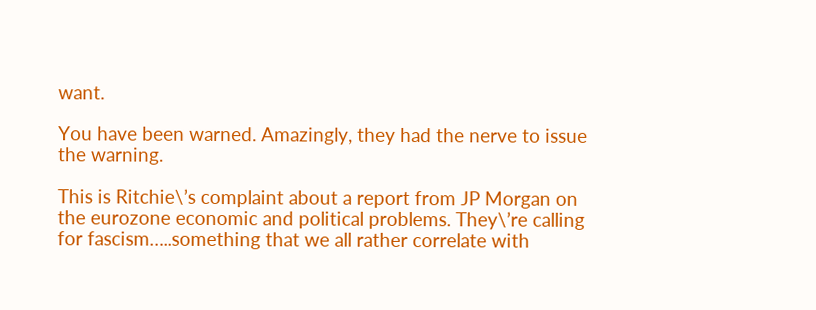want.

You have been warned. Amazingly, they had the nerve to issue the warning.

This is Ritchie\’s complaint about a report from JP Morgan on the eurozone economic and political problems. They\’re calling for fascism…..something that we all rather correlate with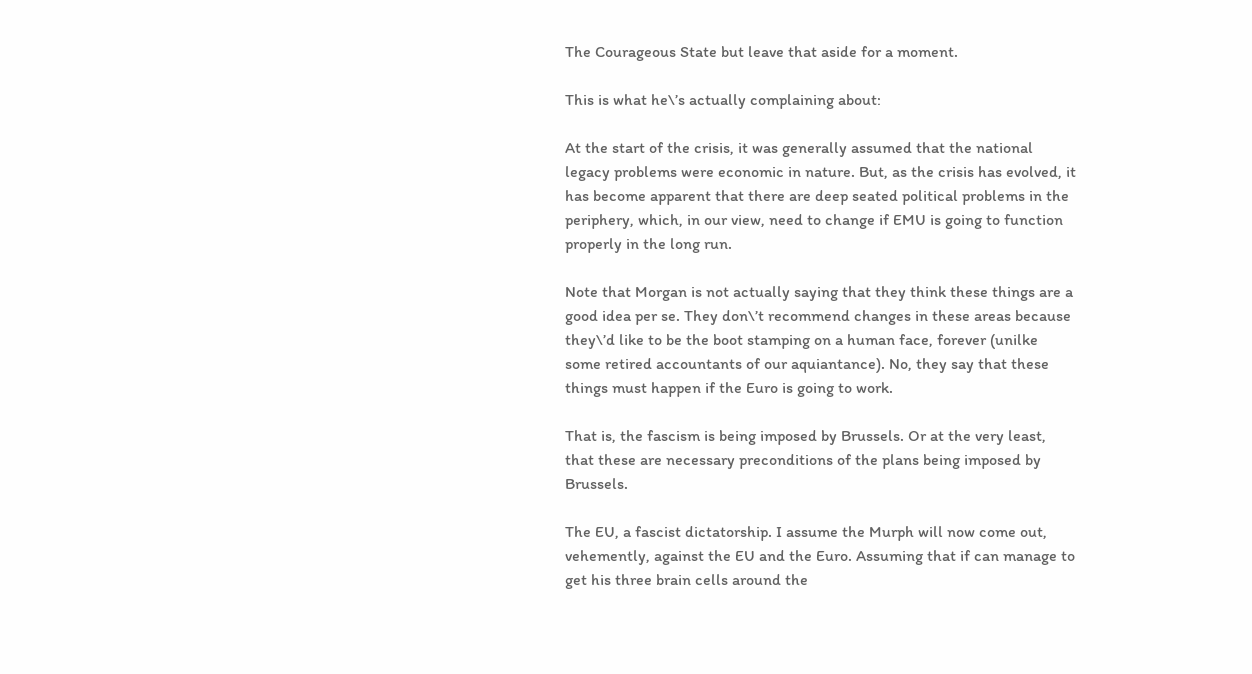The Courageous State but leave that aside for a moment.

This is what he\’s actually complaining about:

At the start of the crisis, it was generally assumed that the national legacy problems were economic in nature. But, as the crisis has evolved, it has become apparent that there are deep seated political problems in the periphery, which, in our view, need to change if EMU is going to function properly in the long run.

Note that Morgan is not actually saying that they think these things are a good idea per se. They don\’t recommend changes in these areas because they\’d like to be the boot stamping on a human face, forever (unilke some retired accountants of our aquiantance). No, they say that these things must happen if the Euro is going to work.

That is, the fascism is being imposed by Brussels. Or at the very least, that these are necessary preconditions of the plans being imposed by Brussels.

The EU, a fascist dictatorship. I assume the Murph will now come out, vehemently, against the EU and the Euro. Assuming that if can manage to get his three brain cells around the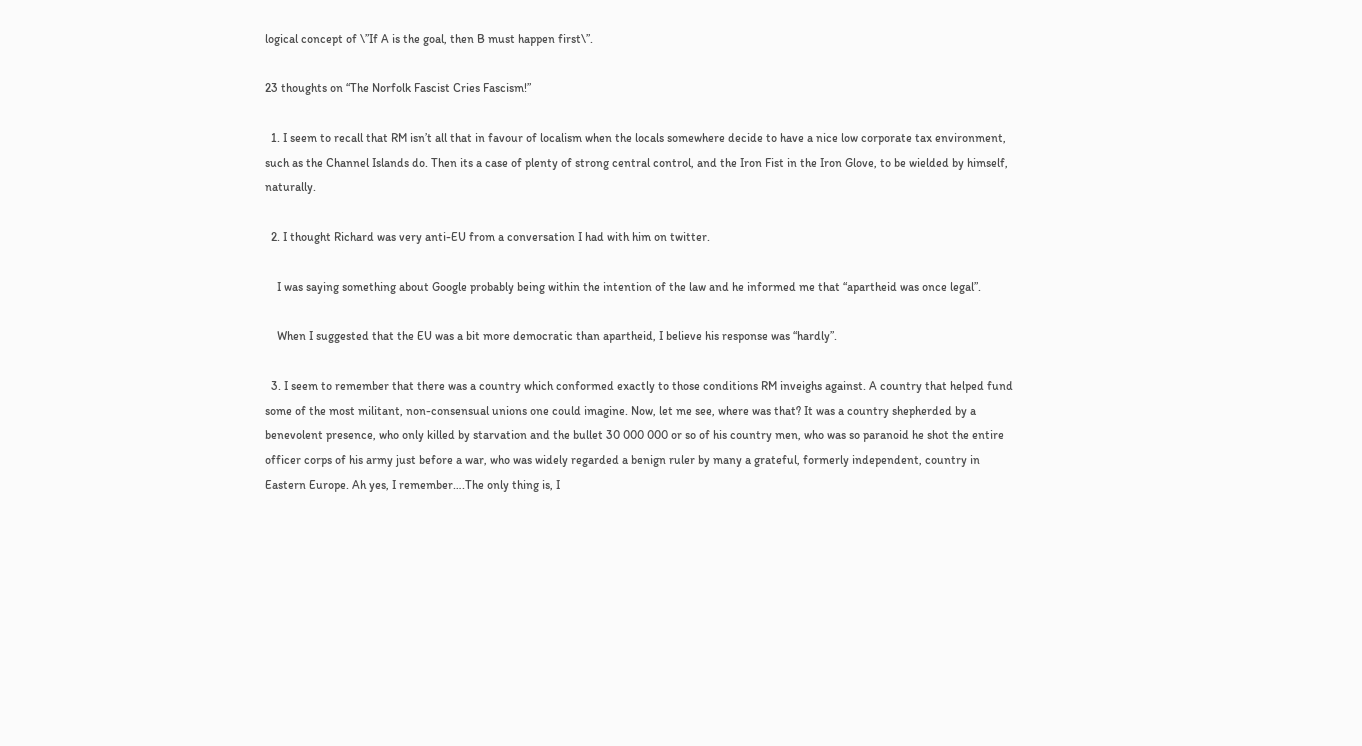logical concept of \”If A is the goal, then B must happen first\”.

23 thoughts on “The Norfolk Fascist Cries Fascism!”

  1. I seem to recall that RM isn’t all that in favour of localism when the locals somewhere decide to have a nice low corporate tax environment, such as the Channel Islands do. Then its a case of plenty of strong central control, and the Iron Fist in the Iron Glove, to be wielded by himself, naturally.

  2. I thought Richard was very anti-EU from a conversation I had with him on twitter.

    I was saying something about Google probably being within the intention of the law and he informed me that “apartheid was once legal”.

    When I suggested that the EU was a bit more democratic than apartheid, I believe his response was “hardly”.

  3. I seem to remember that there was a country which conformed exactly to those conditions RM inveighs against. A country that helped fund some of the most militant, non-consensual unions one could imagine. Now, let me see, where was that? It was a country shepherded by a benevolent presence, who only killed by starvation and the bullet 30 000 000 or so of his country men, who was so paranoid he shot the entire officer corps of his army just before a war, who was widely regarded a benign ruler by many a grateful, formerly independent, country in Eastern Europe. Ah yes, I remember….The only thing is, I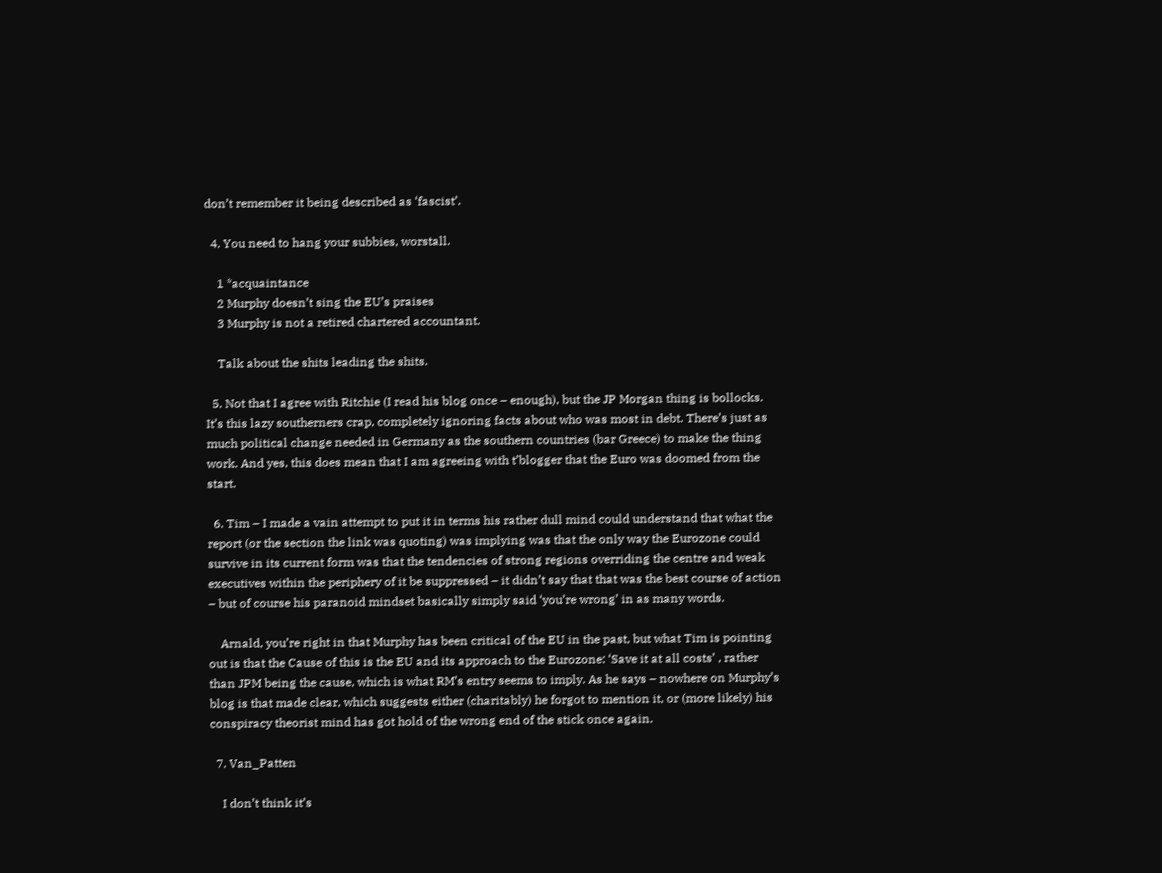don’t remember it being described as ‘fascist’.

  4. You need to hang your subbies, worstall.

    1 *acquaintance
    2 Murphy doesn’t sing the EU’s praises
    3 Murphy is not a retired chartered accountant.

    Talk about the shits leading the shits.

  5. Not that I agree with Ritchie (I read his blog once – enough), but the JP Morgan thing is bollocks. It’s this lazy southerners crap, completely ignoring facts about who was most in debt. There’s just as much political change needed in Germany as the southern countries (bar Greece) to make the thing work. And yes, this does mean that I am agreeing with t’blogger that the Euro was doomed from the start.

  6. Tim – I made a vain attempt to put it in terms his rather dull mind could understand that what the report (or the section the link was quoting) was implying was that the only way the Eurozone could survive in its current form was that the tendencies of strong regions overriding the centre and weak executives within the periphery of it be suppressed – it didn’t say that that was the best course of action – but of course his paranoid mindset basically simply said ‘you’re wrong’ in as many words.

    Arnald, you’re right in that Murphy has been critical of the EU in the past, but what Tim is pointing out is that the Cause of this is the EU and its approach to the Eurozone: ‘Save it at all costs’ , rather than JPM being the cause, which is what RM’s entry seems to imply. As he says – nowhere on Murphy’s blog is that made clear, which suggests either (charitably) he forgot to mention it, or (more likely) his conspiracy theorist mind has got hold of the wrong end of the stick once again.

  7. Van_Patten

    I don’t think it’s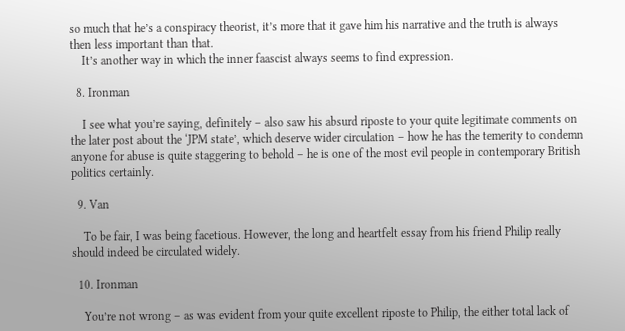so much that he’s a conspiracy theorist, it’s more that it gave him his narrative and the truth is always then less important than that.
    It’s another way in which the inner faascist always seems to find expression.

  8. Ironman

    I see what you’re saying, definitely – also saw his absurd riposte to your quite legitimate comments on the later post about the ‘JPM state’, which deserve wider circulation – how he has the temerity to condemn anyone for abuse is quite staggering to behold – he is one of the most evil people in contemporary British politics certainly.

  9. Van

    To be fair, I was being facetious. However, the long and heartfelt essay from his friend Philip really should indeed be circulated widely.

  10. Ironman

    You’re not wrong – as was evident from your quite excellent riposte to Philip, the either total lack of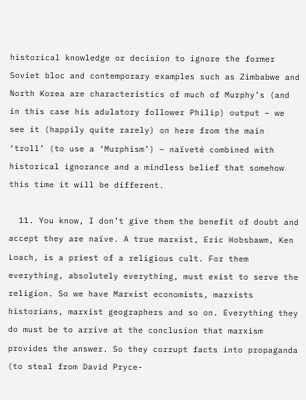historical knowledge or decision to ignore the former Soviet bloc and contemporary examples such as Zimbabwe and North Korea are characteristics of much of Murphy’s (and in this case his adulatory follower Philip) output – we see it (happily quite rarely) on here from the main ‘troll’ (to use a ‘Murphism’) – naïveté combined with historical ignorance and a mindless belief that somehow this time it will be different.

  11. You know, I don’t give them the benefit of doubt and accept they are naïve. A true marxist, Eric Hobsbawm, Ken Loach, is a priest of a religious cult. For them everything, absolutely everything, must exist to serve the religion. So we have Marxist economists, marxists historians, marxist geographers and so on. Everything they do must be to arrive at the conclusion that marxism provides the answer. So they corrupt facts into propaganda (to steal from David Pryce-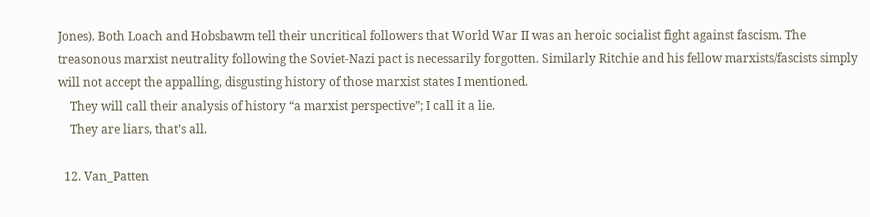Jones). Both Loach and Hobsbawm tell their uncritical followers that World War II was an heroic socialist fight against fascism. The treasonous marxist neutrality following the Soviet-Nazi pact is necessarily forgotten. Similarly Ritchie and his fellow marxists/fascists simply will not accept the appalling, disgusting history of those marxist states I mentioned.
    They will call their analysis of history “a marxist perspective”; I call it a lie.
    They are liars, that’s all.

  12. Van_Patten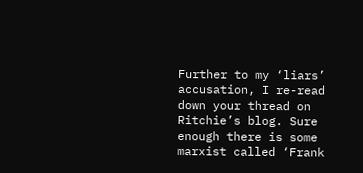Further to my ‘liars’ accusation, I re-read down your thread on Ritchie’s blog. Sure enough there is some marxist called ‘Frank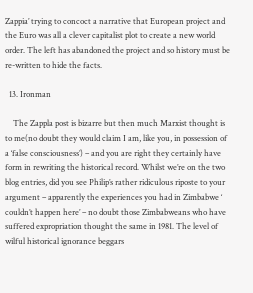Zappia’ trying to concoct a narrative that European project and the Euro was all a clever capitalist plot to create a new world order. The left has abandoned the project and so history must be re-written to hide the facts.

  13. Ironman

    The Zappla post is bizarre but then much Marxist thought is to me(no doubt they would claim I am, like you, in possession of a ‘false consciousness’) – and you are right they certainly have form in rewriting the historical record. Whilst we’re on the two blog entries, did you see Philip’s rather ridiculous riposte to your argument – apparently the experiences you had in Zimbabwe ‘ couldn’t happen here’ – no doubt those Zimbabweans who have suffered expropriation thought the same in 1981. The level of wilful historical ignorance beggars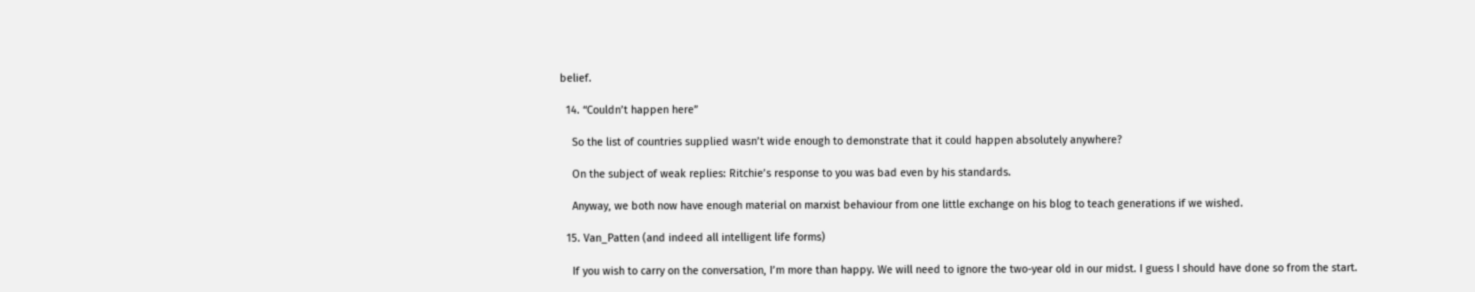belief.

  14. “Couldn’t happen here”

    So the list of countries supplied wasn’t wide enough to demonstrate that it could happen absolutely anywhere?

    On the subject of weak replies: Ritchie’s response to you was bad even by his standards.

    Anyway, we both now have enough material on marxist behaviour from one little exchange on his blog to teach generations if we wished.

  15. Van_Patten (and indeed all intelligent life forms)

    If you wish to carry on the conversation, I’m more than happy. We will need to ignore the two-year old in our midst. I guess I should have done so from the start.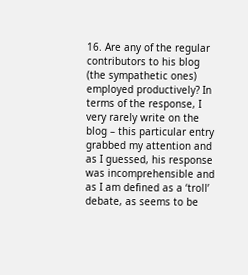16. Are any of the regular contributors to his blog (the sympathetic ones) employed productively? In terms of the response, I very rarely write on the blog – this particular entry grabbed my attention and as I guessed, his response was incomprehensible and as I am defined as a ‘troll’ debate, as seems to be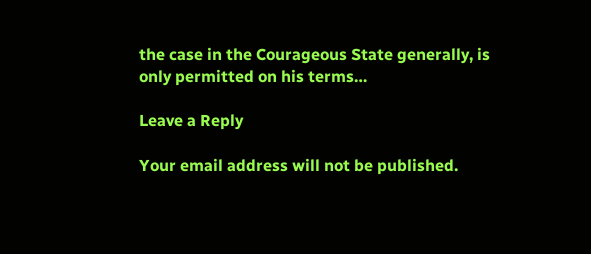the case in the Courageous State generally, is only permitted on his terms…

Leave a Reply

Your email address will not be published.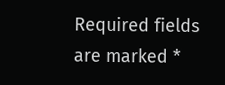Required fields are marked *